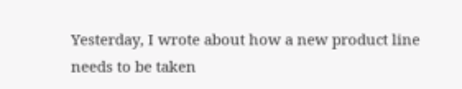Yesterday, I wrote about how a new product line needs to be taken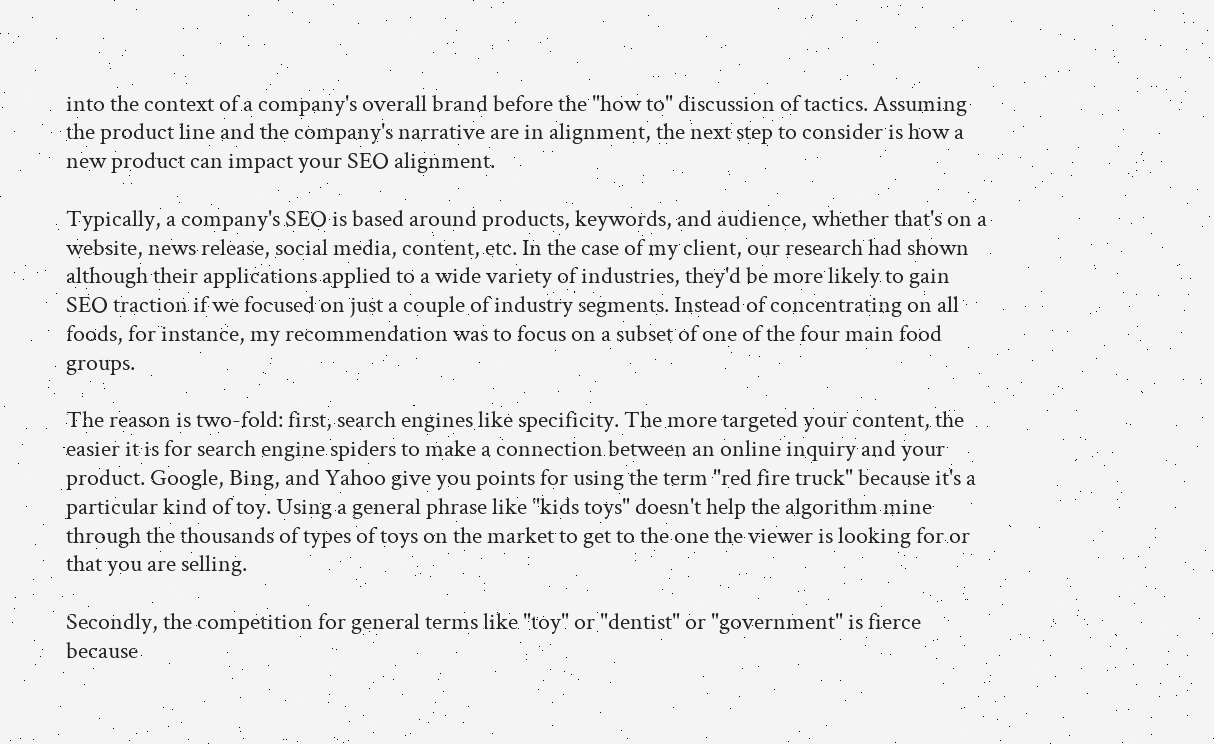into the context of a company's overall brand before the "how to" discussion of tactics. Assuming the product line and the company's narrative are in alignment, the next step to consider is how a new product can impact your SEO alignment.

Typically, a company's SEO is based around products, keywords, and audience, whether that's on a website, news release, social media, content, etc. In the case of my client, our research had shown although their applications applied to a wide variety of industries, they'd be more likely to gain SEO traction if we focused on just a couple of industry segments. Instead of concentrating on all foods, for instance, my recommendation was to focus on a subset of one of the four main food groups.

The reason is two-fold: first, search engines like specificity. The more targeted your content, the easier it is for search engine spiders to make a connection between an online inquiry and your product. Google, Bing, and Yahoo give you points for using the term "red fire truck" because it's a particular kind of toy. Using a general phrase like "kids toys" doesn't help the algorithm mine through the thousands of types of toys on the market to get to the one the viewer is looking for or that you are selling.

Secondly, the competition for general terms like "toy" or "dentist" or "government" is fierce because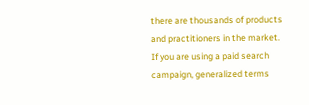there are thousands of products and practitioners in the market. If you are using a paid search campaign, generalized terms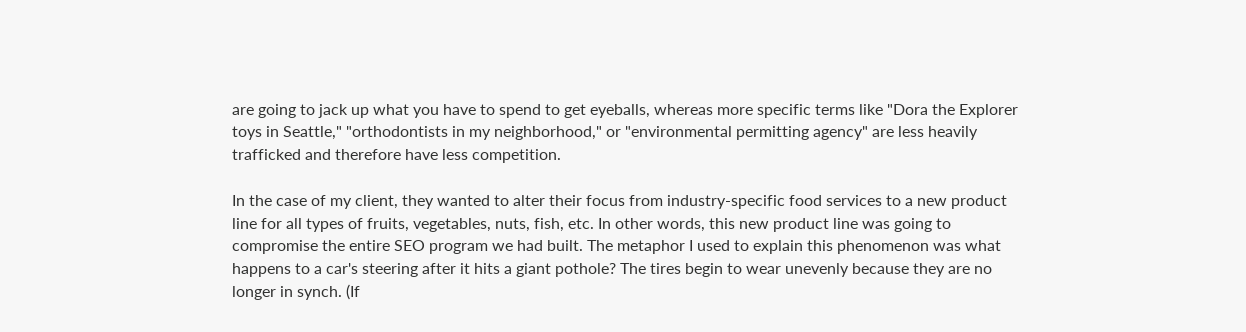are going to jack up what you have to spend to get eyeballs, whereas more specific terms like "Dora the Explorer toys in Seattle," "orthodontists in my neighborhood," or "environmental permitting agency" are less heavily trafficked and therefore have less competition.

In the case of my client, they wanted to alter their focus from industry-specific food services to a new product line for all types of fruits, vegetables, nuts, fish, etc. In other words, this new product line was going to compromise the entire SEO program we had built. The metaphor I used to explain this phenomenon was what happens to a car's steering after it hits a giant pothole? The tires begin to wear unevenly because they are no longer in synch. (If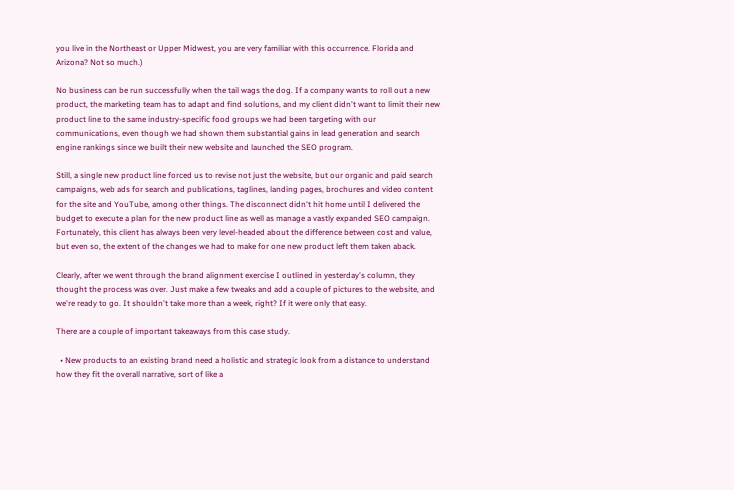you live in the Northeast or Upper Midwest, you are very familiar with this occurrence. Florida and Arizona? Not so much.)

No business can be run successfully when the tail wags the dog. If a company wants to roll out a new product, the marketing team has to adapt and find solutions, and my client didn't want to limit their new product line to the same industry-specific food groups we had been targeting with our communications, even though we had shown them substantial gains in lead generation and search engine rankings since we built their new website and launched the SEO program.

Still, a single new product line forced us to revise not just the website, but our organic and paid search campaigns, web ads for search and publications, taglines, landing pages, brochures and video content for the site and YouTube, among other things. The disconnect didn't hit home until I delivered the budget to execute a plan for the new product line as well as manage a vastly expanded SEO campaign. Fortunately, this client has always been very level-headed about the difference between cost and value, but even so, the extent of the changes we had to make for one new product left them taken aback.

Clearly, after we went through the brand alignment exercise I outlined in yesterday's column, they thought the process was over. Just make a few tweaks and add a couple of pictures to the website, and we're ready to go. It shouldn't take more than a week, right? If it were only that easy.

There are a couple of important takeaways from this case study.

  • New products to an existing brand need a holistic and strategic look from a distance to understand how they fit the overall narrative, sort of like a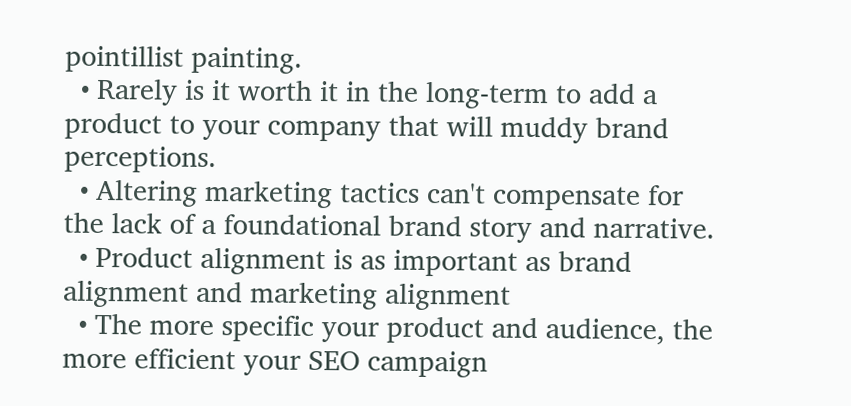pointillist painting.
  • Rarely is it worth it in the long-term to add a product to your company that will muddy brand perceptions.
  • Altering marketing tactics can't compensate for the lack of a foundational brand story and narrative.
  • Product alignment is as important as brand alignment and marketing alignment
  • The more specific your product and audience, the more efficient your SEO campaign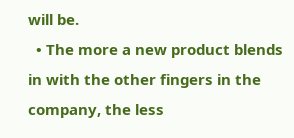will be.
  • The more a new product blends in with the other fingers in the company, the less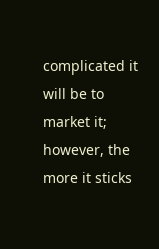complicated it will be to market it; however, the more it sticks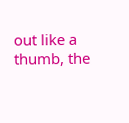out like a thumb, the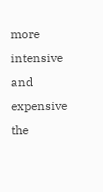more intensive and expensive the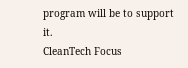program will be to support it.
CleanTech Focus